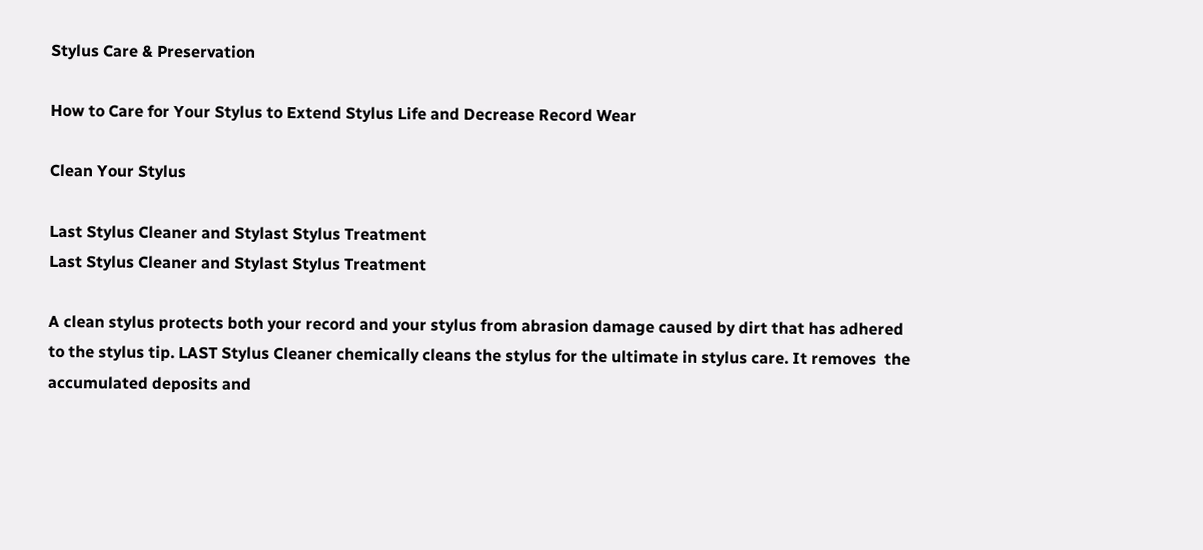Stylus Care & Preservation

How to Care for Your Stylus to Extend Stylus Life and Decrease Record Wear

Clean Your Stylus

Last Stylus Cleaner and Stylast Stylus Treatment
Last Stylus Cleaner and Stylast Stylus Treatment

A clean stylus protects both your record and your stylus from abrasion damage caused by dirt that has adhered to the stylus tip. LAST Stylus Cleaner chemically cleans the stylus for the ultimate in stylus care. It removes  the accumulated deposits and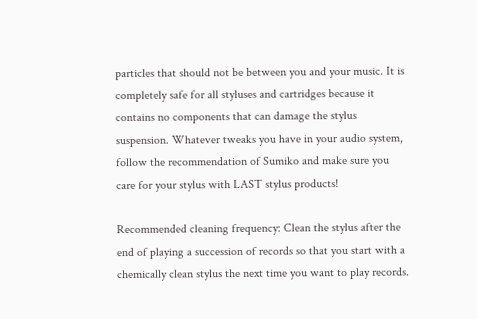particles that should not be between you and your music. It is completely safe for all styluses and cartridges because it contains no components that can damage the stylus suspension. Whatever tweaks you have in your audio system, follow the recommendation of Sumiko and make sure you care for your stylus with LAST stylus products!

Recommended cleaning frequency: Clean the stylus after the end of playing a succession of records so that you start with a chemically clean stylus the next time you want to play records.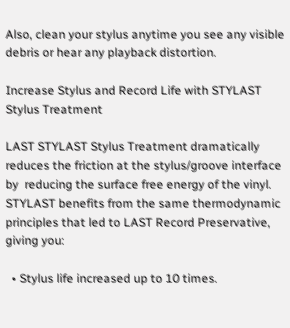Also, clean your stylus anytime you see any visible debris or hear any playback distortion.

Increase Stylus and Record Life with STYLAST Stylus Treatment

LAST STYLAST Stylus Treatment dramatically reduces the friction at the stylus/groove interface by  reducing the surface free energy of the vinyl. STYLAST benefits from the same thermodynamic principles that led to LAST Record Preservative, giving you:

  • Stylus life increased up to 10 times.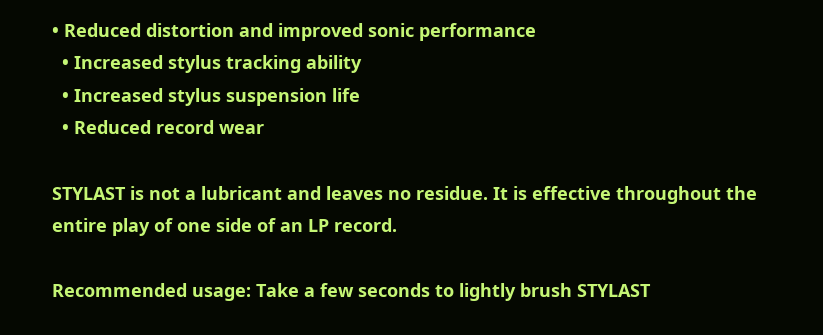• Reduced distortion and improved sonic performance
  • Increased stylus tracking ability
  • Increased stylus suspension life
  • Reduced record wear

STYLAST is not a lubricant and leaves no residue. It is effective throughout the entire play of one side of an LP record.

Recommended usage: Take a few seconds to lightly brush STYLAST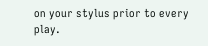on your stylus prior to every play.